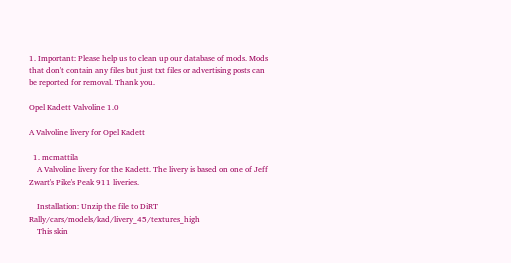1. Important: Please help us to clean up our database of mods. Mods that don't contain any files but just txt files or advertising posts can be reported for removal. Thank you.

Opel Kadett Valvoline 1.0

A Valvoline livery for Opel Kadett

  1. mcmattila
    A Valvoline livery for the Kadett. The livery is based on one of Jeff Zwart's Pike's Peak 911 liveries.

    Installation: Unzip the file to DiRT Rally/cars/models/kad/livery_45/textures_high
    This skin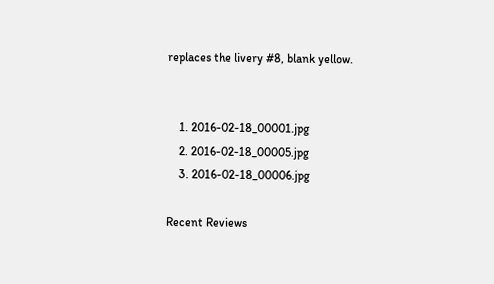replaces the livery #8, blank yellow.


    1. 2016-02-18_00001.jpg
    2. 2016-02-18_00005.jpg
    3. 2016-02-18_00006.jpg

Recent Reviews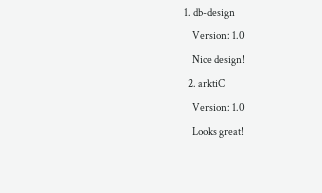1. db-design
    Version: 1.0
    Nice design!
  2. arktiC
    Version: 1.0
    Looks great!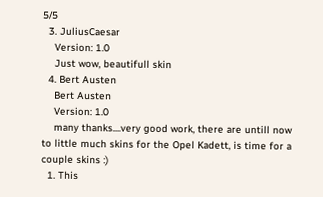5/5
  3. JuliusCaesar
    Version: 1.0
    Just wow, beautifull skin
  4. Bert Austen
    Bert Austen
    Version: 1.0
    many thanks....very good work, there are untill now to little much skins for the Opel Kadett, is time for a couple skins :)
  1. This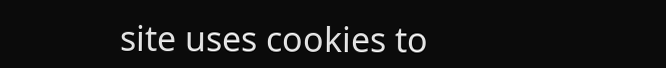site uses cookies to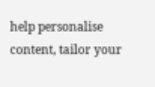help personalise content, tailor your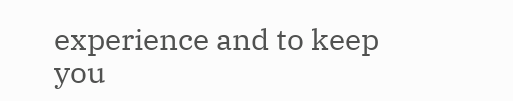experience and to keep you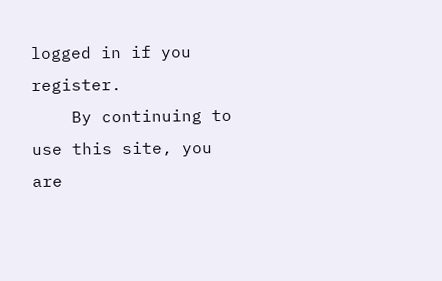logged in if you register.
    By continuing to use this site, you are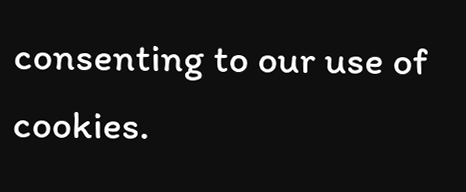consenting to our use of cookies.